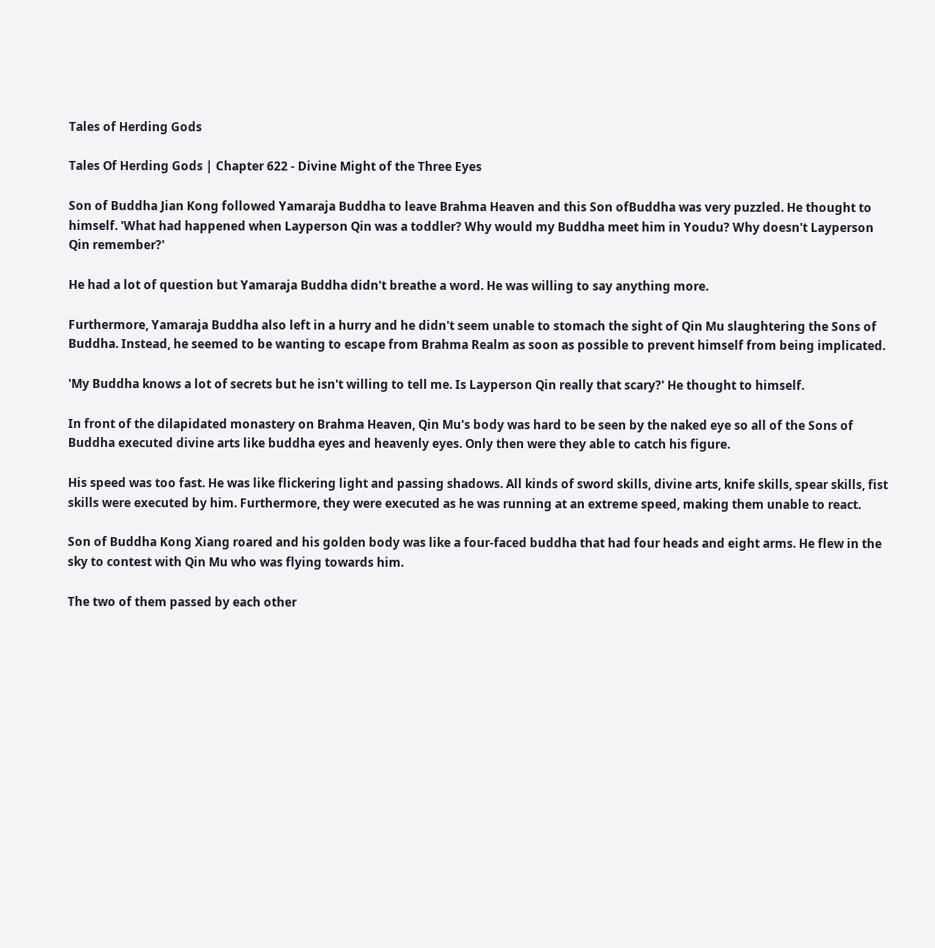Tales of Herding Gods

Tales Of Herding Gods | Chapter 622 - Divine Might of the Three Eyes

Son of Buddha Jian Kong followed Yamaraja Buddha to leave Brahma Heaven and this Son ofBuddha was very puzzled. He thought to himself. 'What had happened when Layperson Qin was a toddler? Why would my Buddha meet him in Youdu? Why doesn't Layperson Qin remember?'

He had a lot of question but Yamaraja Buddha didn't breathe a word. He was willing to say anything more.

Furthermore, Yamaraja Buddha also left in a hurry and he didn't seem unable to stomach the sight of Qin Mu slaughtering the Sons of Buddha. Instead, he seemed to be wanting to escape from Brahma Realm as soon as possible to prevent himself from being implicated.

'My Buddha knows a lot of secrets but he isn't willing to tell me. Is Layperson Qin really that scary?' He thought to himself.

In front of the dilapidated monastery on Brahma Heaven, Qin Mu's body was hard to be seen by the naked eye so all of the Sons of Buddha executed divine arts like buddha eyes and heavenly eyes. Only then were they able to catch his figure.

His speed was too fast. He was like flickering light and passing shadows. All kinds of sword skills, divine arts, knife skills, spear skills, fist skills were executed by him. Furthermore, they were executed as he was running at an extreme speed, making them unable to react.

Son of Buddha Kong Xiang roared and his golden body was like a four-faced buddha that had four heads and eight arms. He flew in the sky to contest with Qin Mu who was flying towards him.

The two of them passed by each other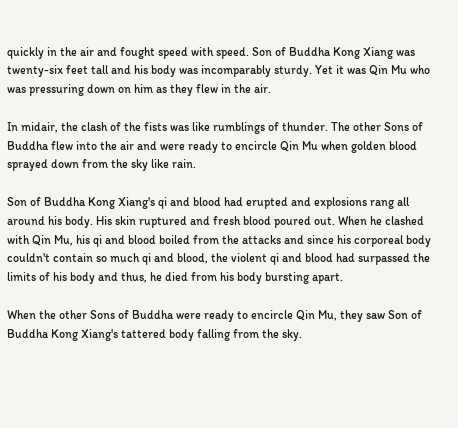quickly in the air and fought speed with speed. Son of Buddha Kong Xiang was twenty-six feet tall and his body was incomparably sturdy. Yet it was Qin Mu who was pressuring down on him as they flew in the air.

In midair, the clash of the fists was like rumblings of thunder. The other Sons of Buddha flew into the air and were ready to encircle Qin Mu when golden blood sprayed down from the sky like rain.

Son of Buddha Kong Xiang's qi and blood had erupted and explosions rang all around his body. His skin ruptured and fresh blood poured out. When he clashed with Qin Mu, his qi and blood boiled from the attacks and since his corporeal body couldn't contain so much qi and blood, the violent qi and blood had surpassed the limits of his body and thus, he died from his body bursting apart.

When the other Sons of Buddha were ready to encircle Qin Mu, they saw Son of Buddha Kong Xiang's tattered body falling from the sky.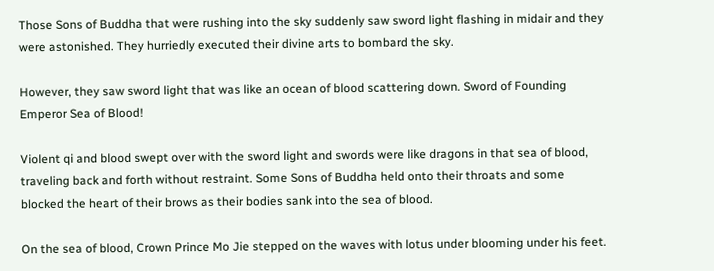Those Sons of Buddha that were rushing into the sky suddenly saw sword light flashing in midair and they were astonished. They hurriedly executed their divine arts to bombard the sky.

However, they saw sword light that was like an ocean of blood scattering down. Sword of Founding Emperor Sea of Blood!

Violent qi and blood swept over with the sword light and swords were like dragons in that sea of blood, traveling back and forth without restraint. Some Sons of Buddha held onto their throats and some blocked the heart of their brows as their bodies sank into the sea of blood.

On the sea of blood, Crown Prince Mo Jie stepped on the waves with lotus under blooming under his feet.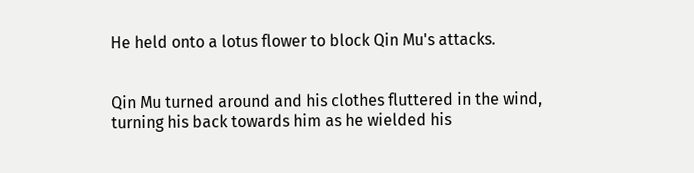He held onto a lotus flower to block Qin Mu's attacks.


Qin Mu turned around and his clothes fluttered in the wind, turning his back towards him as he wielded his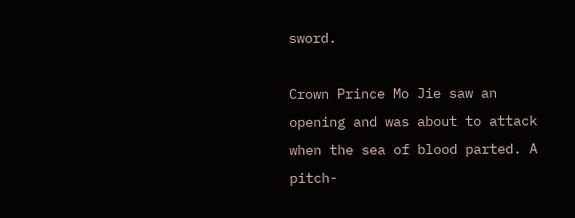sword.

Crown Prince Mo Jie saw an opening and was about to attack when the sea of blood parted. A pitch-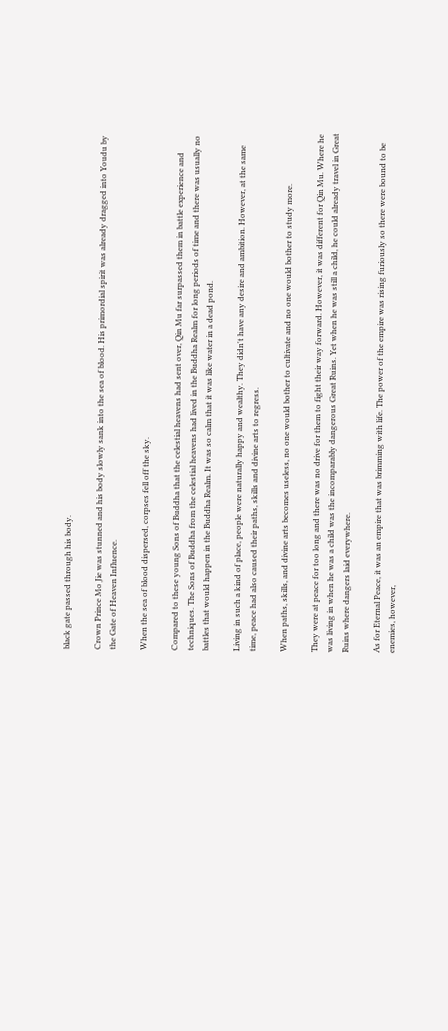black gate passed through his body.

Crown Prince Mo Jie was stunned and his body slowly sank into the sea of blood. His primordial spirit was already dragged into Youdu by the Gate of Heaven Influence.

When the sea of blood dispersed, corpses fell off the sky.

Compared to these young Sons of Buddha that the celestial heavens had sent over, Qin Mu far surpassed them in battle experience and techniques. The Sons of Buddha from the celestial heavens had lived in the Buddha Realm for long periods of time and there was usually no battles that would happen in the Buddha Realm. It was so calm that it was like water in a dead pond.

Living in such a kind of place, people were naturally happy and wealthy. They didn't have any desire and ambition. However, at the same time, peace had also caused their paths, skills and divine arts to regress.

When paths, skills, and divine arts becomes useless, no one would bother to cultivate and no one would bother to study more.

They were at peace for too long and there was no drive for them to fight their way forward. However, it was different for Qin Mu. Where he was living in when he was a child was the incomparably dangerous Great Ruins. Yet when he was still a child, he could already travel in Great Ruins where dangers laid everywhere.

As for Eternal Peace, it was an empire that was brimming with life. The power of the empire was rising furiously so there were bound to be enemies, however,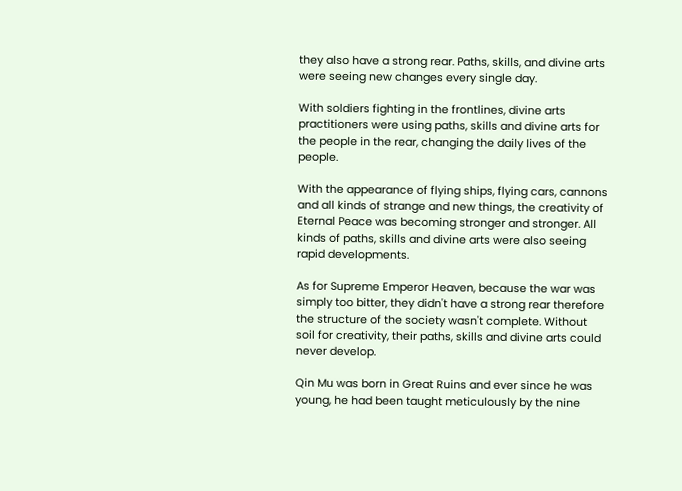they also have a strong rear. Paths, skills, and divine arts were seeing new changes every single day.

With soldiers fighting in the frontlines, divine arts practitioners were using paths, skills and divine arts for the people in the rear, changing the daily lives of the people.

With the appearance of flying ships, flying cars, cannons and all kinds of strange and new things, the creativity of Eternal Peace was becoming stronger and stronger. All kinds of paths, skills and divine arts were also seeing rapid developments.

As for Supreme Emperor Heaven, because the war was simply too bitter, they didn't have a strong rear therefore the structure of the society wasn't complete. Without soil for creativity, their paths, skills and divine arts could never develop.

Qin Mu was born in Great Ruins and ever since he was young, he had been taught meticulously by the nine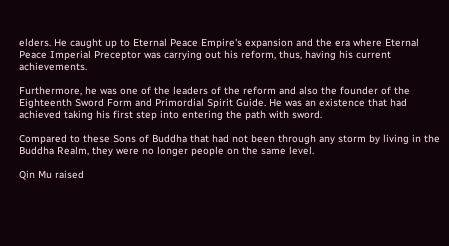elders. He caught up to Eternal Peace Empire's expansion and the era where Eternal Peace Imperial Preceptor was carrying out his reform, thus, having his current achievements.

Furthermore, he was one of the leaders of the reform and also the founder of the Eighteenth Sword Form and Primordial Spirit Guide. He was an existence that had achieved taking his first step into entering the path with sword.

Compared to these Sons of Buddha that had not been through any storm by living in the Buddha Realm, they were no longer people on the same level.

Qin Mu raised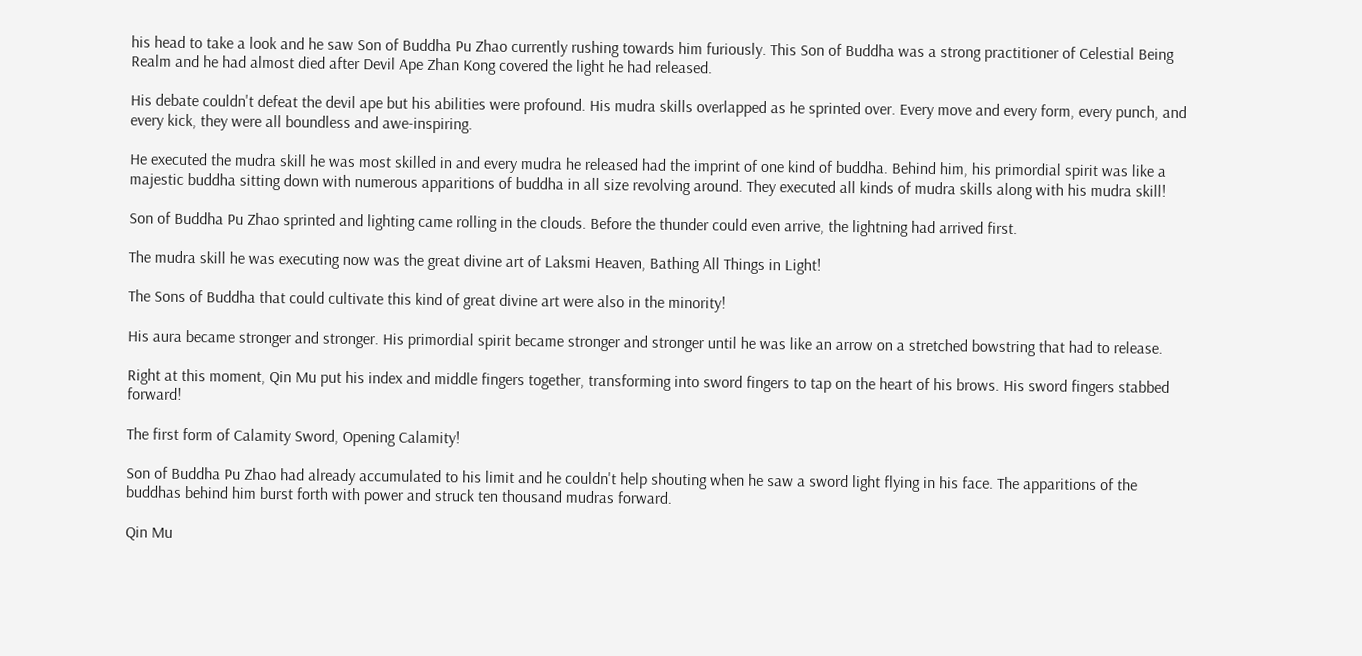his head to take a look and he saw Son of Buddha Pu Zhao currently rushing towards him furiously. This Son of Buddha was a strong practitioner of Celestial Being Realm and he had almost died after Devil Ape Zhan Kong covered the light he had released.

His debate couldn't defeat the devil ape but his abilities were profound. His mudra skills overlapped as he sprinted over. Every move and every form, every punch, and every kick, they were all boundless and awe-inspiring.

He executed the mudra skill he was most skilled in and every mudra he released had the imprint of one kind of buddha. Behind him, his primordial spirit was like a majestic buddha sitting down with numerous apparitions of buddha in all size revolving around. They executed all kinds of mudra skills along with his mudra skill!

Son of Buddha Pu Zhao sprinted and lighting came rolling in the clouds. Before the thunder could even arrive, the lightning had arrived first.

The mudra skill he was executing now was the great divine art of Laksmi Heaven, Bathing All Things in Light!

The Sons of Buddha that could cultivate this kind of great divine art were also in the minority!

His aura became stronger and stronger. His primordial spirit became stronger and stronger until he was like an arrow on a stretched bowstring that had to release.

Right at this moment, Qin Mu put his index and middle fingers together, transforming into sword fingers to tap on the heart of his brows. His sword fingers stabbed forward!

The first form of Calamity Sword, Opening Calamity!

Son of Buddha Pu Zhao had already accumulated to his limit and he couldn't help shouting when he saw a sword light flying in his face. The apparitions of the buddhas behind him burst forth with power and struck ten thousand mudras forward.

Qin Mu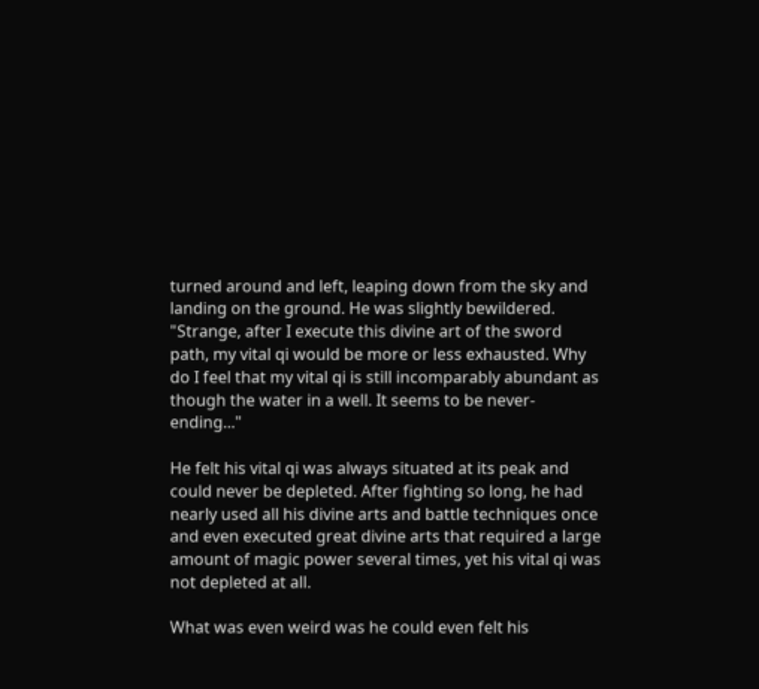turned around and left, leaping down from the sky and landing on the ground. He was slightly bewildered. "Strange, after I execute this divine art of the sword path, my vital qi would be more or less exhausted. Why do I feel that my vital qi is still incomparably abundant as though the water in a well. It seems to be never-ending..."

He felt his vital qi was always situated at its peak and could never be depleted. After fighting so long, he had nearly used all his divine arts and battle techniques once and even executed great divine arts that required a large amount of magic power several times, yet his vital qi was not depleted at all.

What was even weird was he could even felt his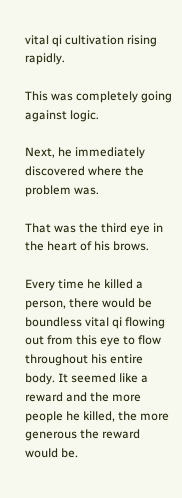vital qi cultivation rising rapidly.

This was completely going against logic.

Next, he immediately discovered where the problem was.

That was the third eye in the heart of his brows.

Every time he killed a person, there would be boundless vital qi flowing out from this eye to flow throughout his entire body. It seemed like a reward and the more people he killed, the more generous the reward would be.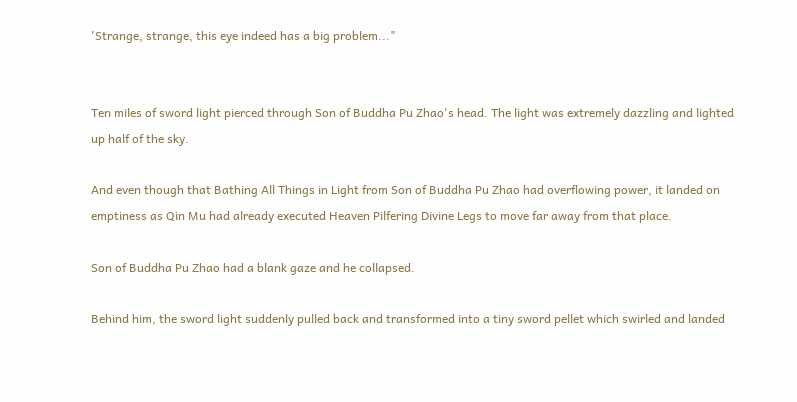'Strange, strange, this eye indeed has a big problem..."


Ten miles of sword light pierced through Son of Buddha Pu Zhao's head. The light was extremely dazzling and lighted up half of the sky.

And even though that Bathing All Things in Light from Son of Buddha Pu Zhao had overflowing power, it landed on emptiness as Qin Mu had already executed Heaven Pilfering Divine Legs to move far away from that place.

Son of Buddha Pu Zhao had a blank gaze and he collapsed.

Behind him, the sword light suddenly pulled back and transformed into a tiny sword pellet which swirled and landed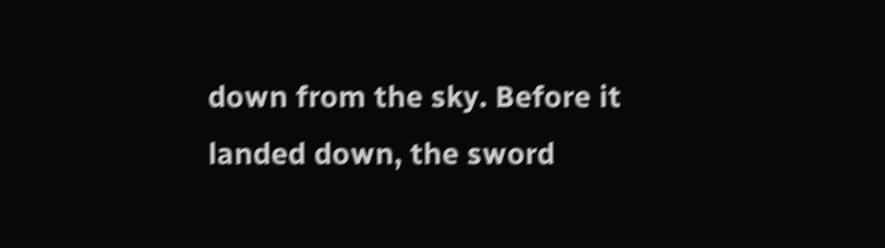down from the sky. Before it landed down, the sword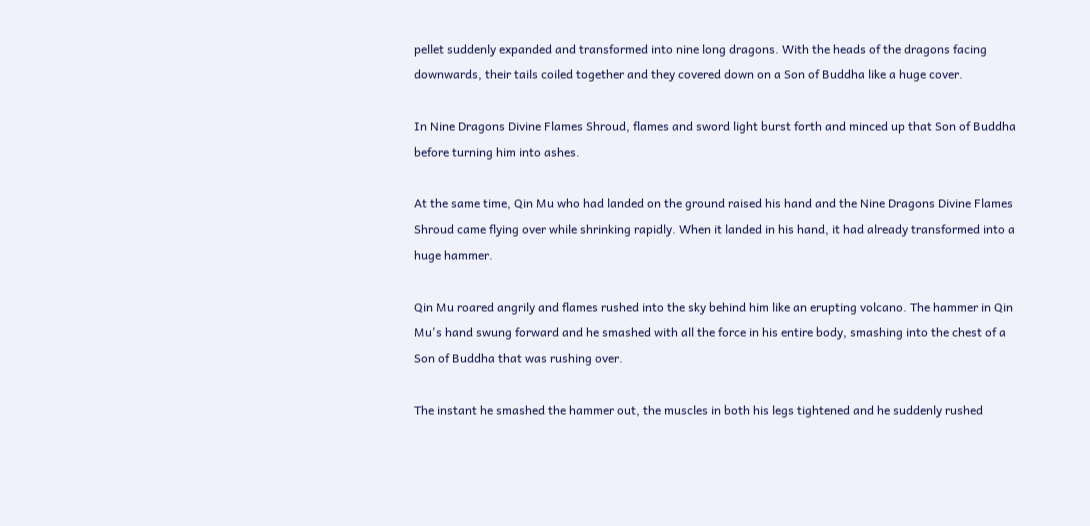pellet suddenly expanded and transformed into nine long dragons. With the heads of the dragons facing downwards, their tails coiled together and they covered down on a Son of Buddha like a huge cover.

In Nine Dragons Divine Flames Shroud, flames and sword light burst forth and minced up that Son of Buddha before turning him into ashes.

At the same time, Qin Mu who had landed on the ground raised his hand and the Nine Dragons Divine Flames Shroud came flying over while shrinking rapidly. When it landed in his hand, it had already transformed into a huge hammer.

Qin Mu roared angrily and flames rushed into the sky behind him like an erupting volcano. The hammer in Qin Mu's hand swung forward and he smashed with all the force in his entire body, smashing into the chest of a Son of Buddha that was rushing over.

The instant he smashed the hammer out, the muscles in both his legs tightened and he suddenly rushed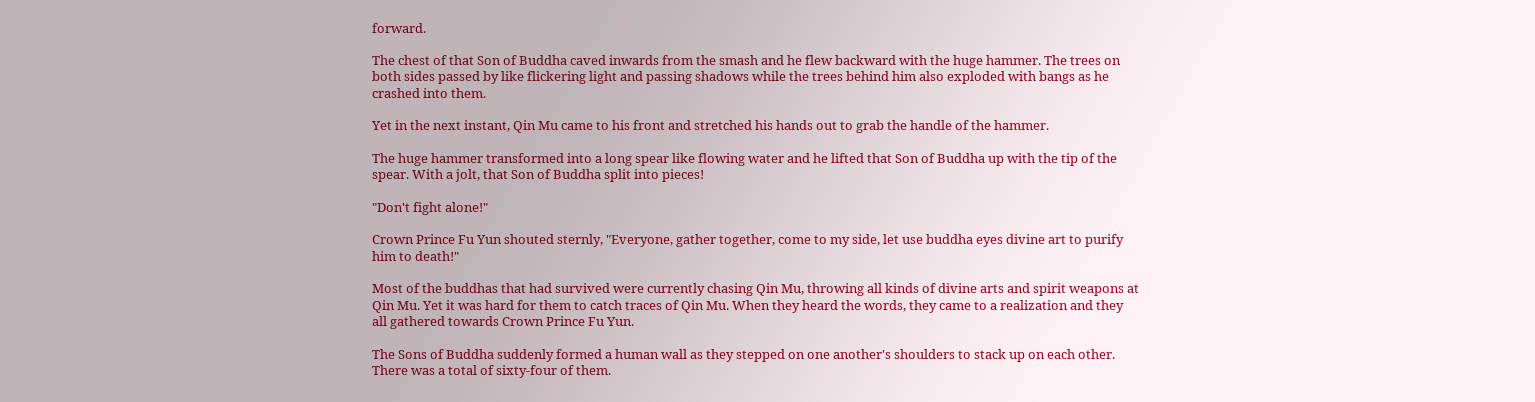forward.

The chest of that Son of Buddha caved inwards from the smash and he flew backward with the huge hammer. The trees on both sides passed by like flickering light and passing shadows while the trees behind him also exploded with bangs as he crashed into them.

Yet in the next instant, Qin Mu came to his front and stretched his hands out to grab the handle of the hammer.

The huge hammer transformed into a long spear like flowing water and he lifted that Son of Buddha up with the tip of the spear. With a jolt, that Son of Buddha split into pieces!

"Don't fight alone!"

Crown Prince Fu Yun shouted sternly, "Everyone, gather together, come to my side, let use buddha eyes divine art to purify him to death!"

Most of the buddhas that had survived were currently chasing Qin Mu, throwing all kinds of divine arts and spirit weapons at Qin Mu. Yet it was hard for them to catch traces of Qin Mu. When they heard the words, they came to a realization and they all gathered towards Crown Prince Fu Yun.

The Sons of Buddha suddenly formed a human wall as they stepped on one another's shoulders to stack up on each other. There was a total of sixty-four of them.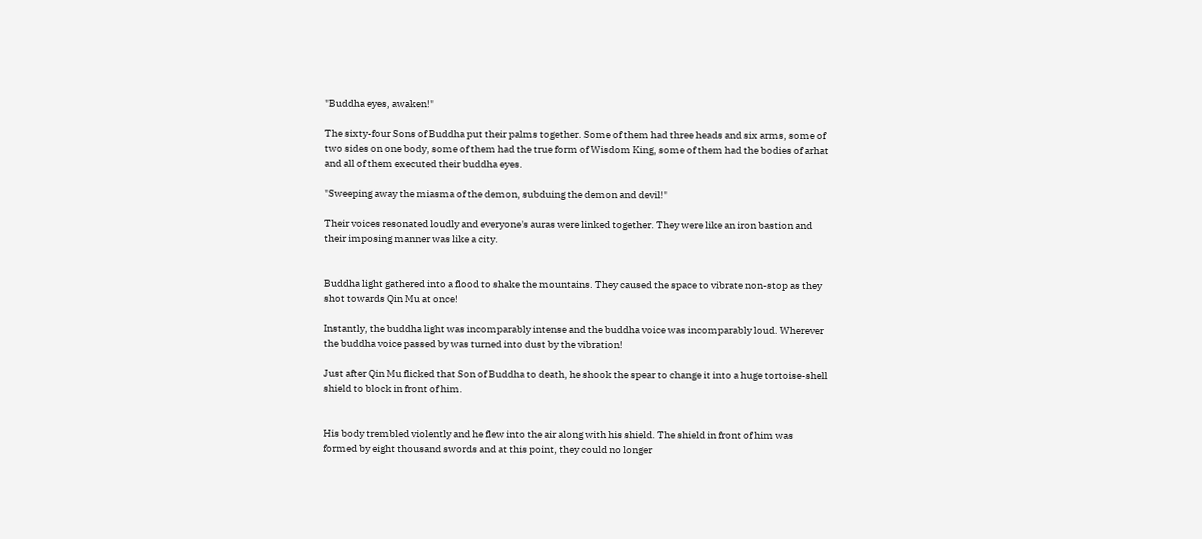"Buddha eyes, awaken!"

The sixty-four Sons of Buddha put their palms together. Some of them had three heads and six arms, some of two sides on one body, some of them had the true form of Wisdom King, some of them had the bodies of arhat and all of them executed their buddha eyes.

"Sweeping away the miasma of the demon, subduing the demon and devil!"

Their voices resonated loudly and everyone's auras were linked together. They were like an iron bastion and their imposing manner was like a city.


Buddha light gathered into a flood to shake the mountains. They caused the space to vibrate non-stop as they shot towards Qin Mu at once!

Instantly, the buddha light was incomparably intense and the buddha voice was incomparably loud. Wherever the buddha voice passed by was turned into dust by the vibration!

Just after Qin Mu flicked that Son of Buddha to death, he shook the spear to change it into a huge tortoise-shell shield to block in front of him.


His body trembled violently and he flew into the air along with his shield. The shield in front of him was formed by eight thousand swords and at this point, they could no longer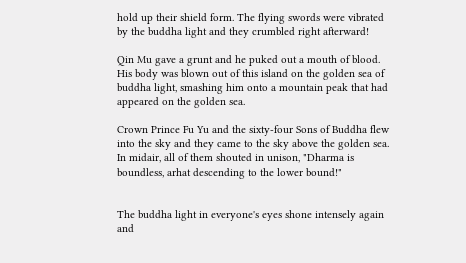hold up their shield form. The flying swords were vibrated by the buddha light and they crumbled right afterward!

Qin Mu gave a grunt and he puked out a mouth of blood. His body was blown out of this island on the golden sea of buddha light, smashing him onto a mountain peak that had appeared on the golden sea.

Crown Prince Fu Yu and the sixty-four Sons of Buddha flew into the sky and they came to the sky above the golden sea. In midair, all of them shouted in unison, "Dharma is boundless, arhat descending to the lower bound!"


The buddha light in everyone's eyes shone intensely again and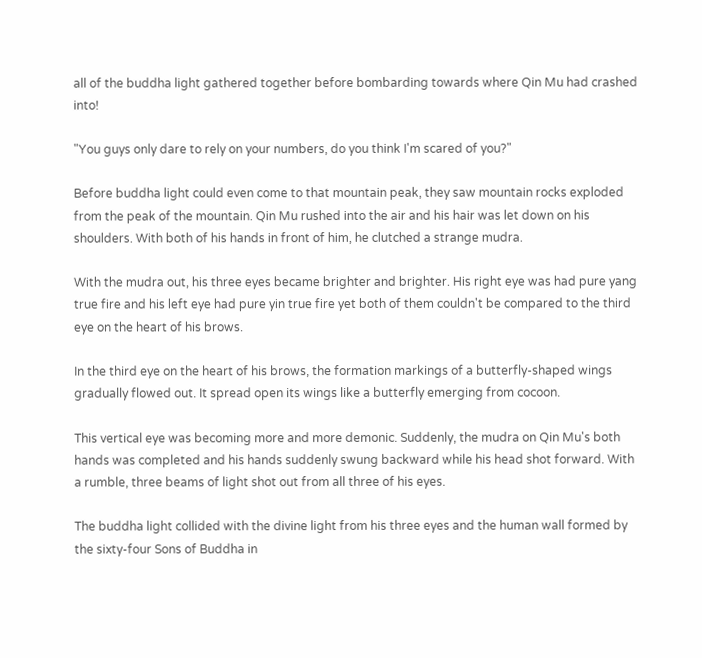all of the buddha light gathered together before bombarding towards where Qin Mu had crashed into!

"You guys only dare to rely on your numbers, do you think I'm scared of you?"

Before buddha light could even come to that mountain peak, they saw mountain rocks exploded from the peak of the mountain. Qin Mu rushed into the air and his hair was let down on his shoulders. With both of his hands in front of him, he clutched a strange mudra.

With the mudra out, his three eyes became brighter and brighter. His right eye was had pure yang true fire and his left eye had pure yin true fire yet both of them couldn't be compared to the third eye on the heart of his brows.

In the third eye on the heart of his brows, the formation markings of a butterfly-shaped wings gradually flowed out. It spread open its wings like a butterfly emerging from cocoon.

This vertical eye was becoming more and more demonic. Suddenly, the mudra on Qin Mu's both hands was completed and his hands suddenly swung backward while his head shot forward. With a rumble, three beams of light shot out from all three of his eyes.

The buddha light collided with the divine light from his three eyes and the human wall formed by the sixty-four Sons of Buddha in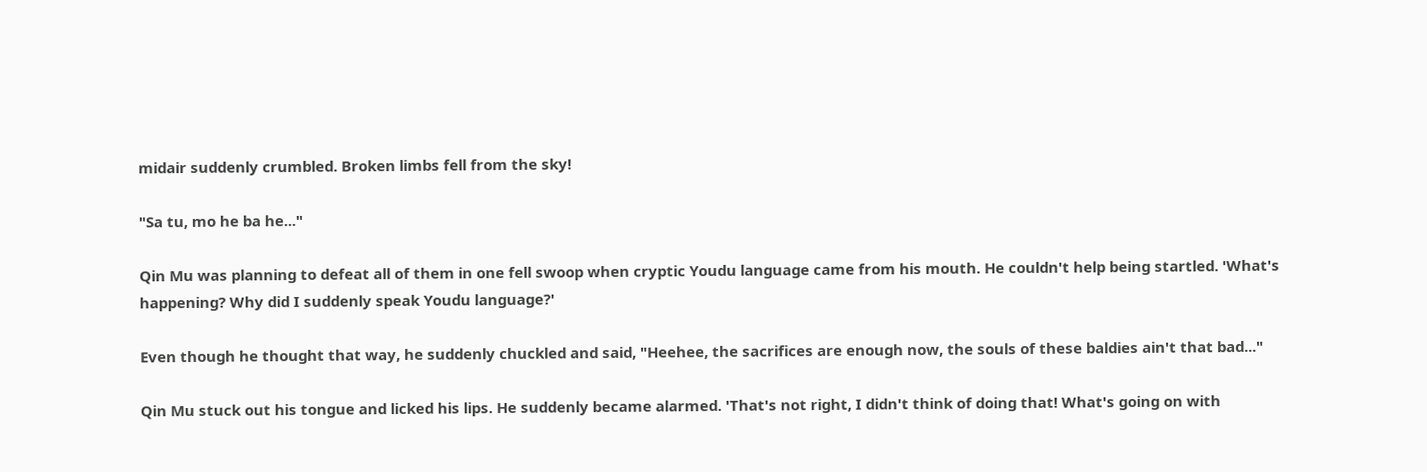midair suddenly crumbled. Broken limbs fell from the sky!

"Sa tu, mo he ba he..."

Qin Mu was planning to defeat all of them in one fell swoop when cryptic Youdu language came from his mouth. He couldn't help being startled. 'What's happening? Why did I suddenly speak Youdu language?'

Even though he thought that way, he suddenly chuckled and said, "Heehee, the sacrifices are enough now, the souls of these baldies ain't that bad..."

Qin Mu stuck out his tongue and licked his lips. He suddenly became alarmed. 'That's not right, I didn't think of doing that! What's going on with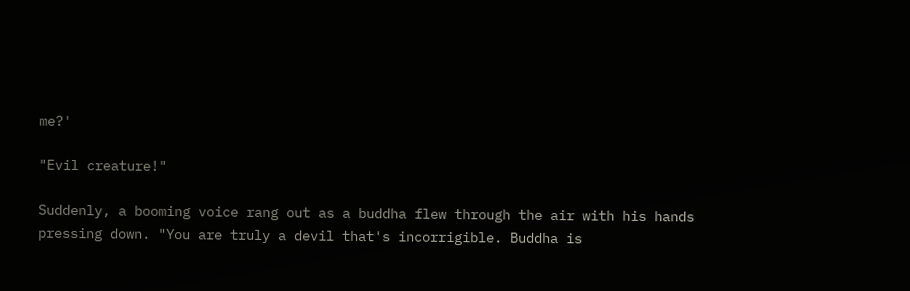me?'

"Evil creature!"

Suddenly, a booming voice rang out as a buddha flew through the air with his hands pressing down. "You are truly a devil that's incorrigible. Buddha is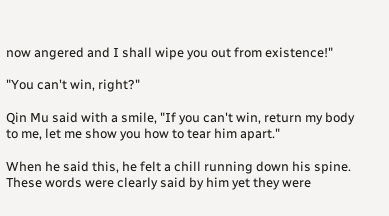now angered and I shall wipe you out from existence!"

"You can't win, right?"

Qin Mu said with a smile, "If you can't win, return my body to me, let me show you how to tear him apart."

When he said this, he felt a chill running down his spine. These words were clearly said by him yet they were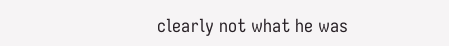clearly not what he was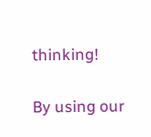thinking!

By using our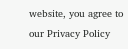website, you agree to our Privacy Policy